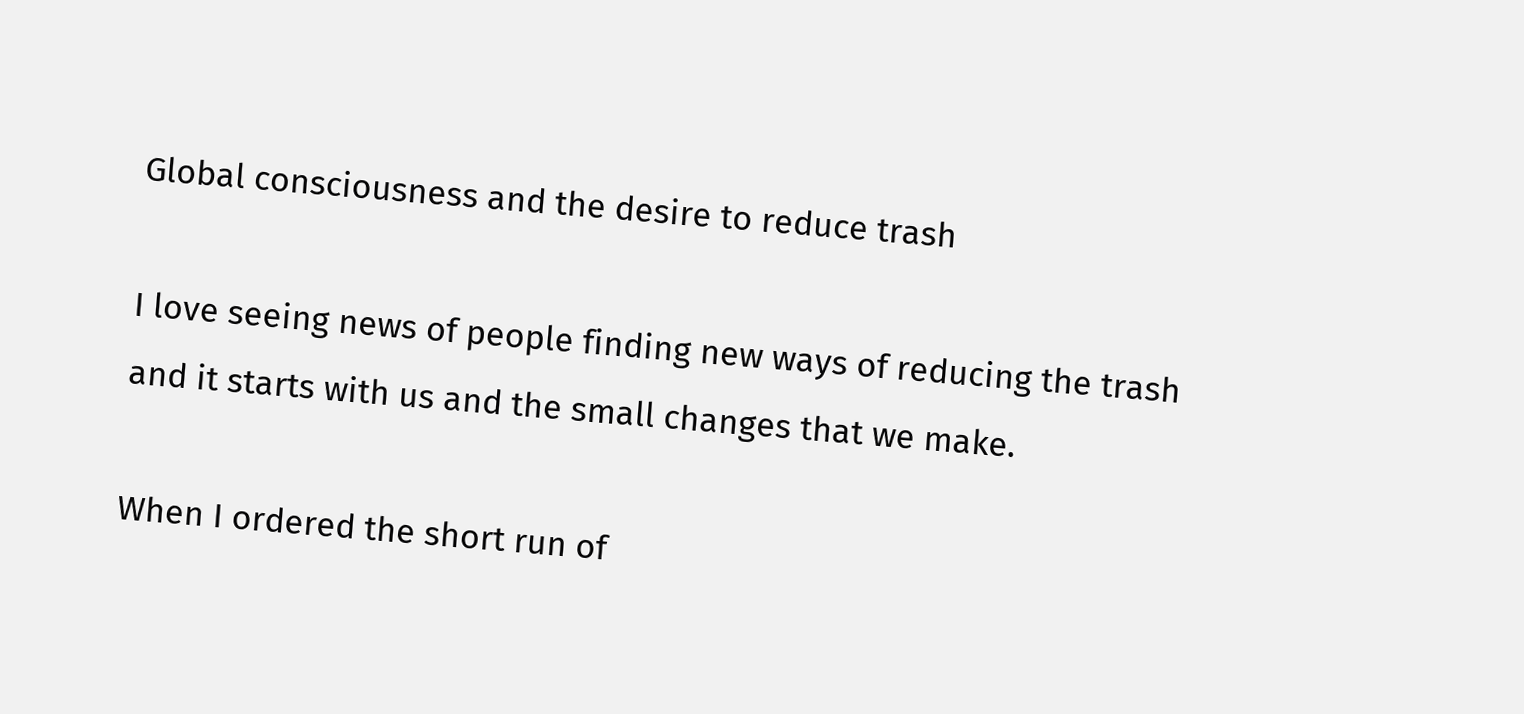Global consciousness and the desire to reduce trash

I love seeing news of people finding new ways of reducing the trash and it starts with us and the small changes that we make.

When I ordered the short run of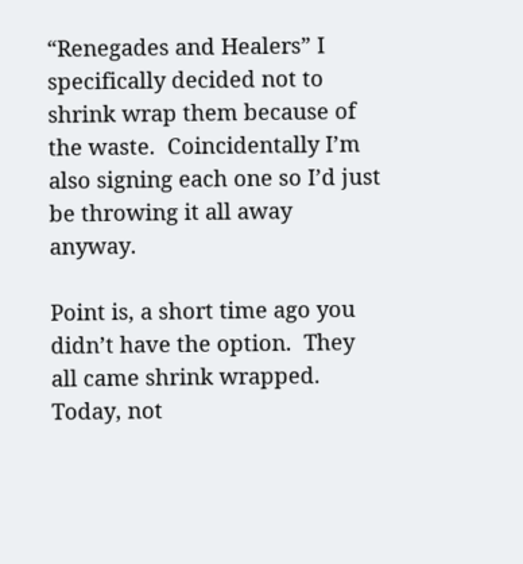“Renegades and Healers” I specifically decided not to shrink wrap them because of the waste.  Coincidentally I’m also signing each one so I’d just be throwing it all away anyway.

Point is, a short time ago you didn’t have the option.  They all came shrink wrapped.  Today, not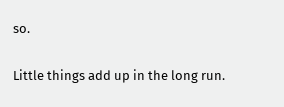so.

Little things add up in the long run.